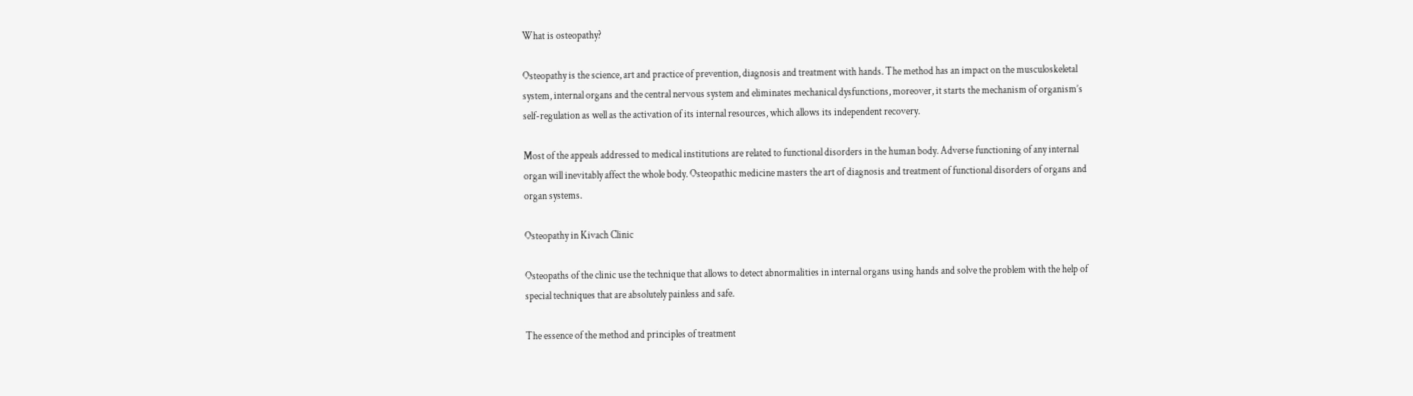What is osteopathy?

Osteopathy is the science, art and practice of prevention, diagnosis and treatment with hands. The method has an impact on the musculoskeletal system, internal organs and the central nervous system and eliminates mechanical dysfunctions, moreover, it starts the mechanism of organism’s self-regulation as well as the activation of its internal resources, which allows its independent recovery.

Most of the appeals addressed to medical institutions are related to functional disorders in the human body. Adverse functioning of any internal organ will inevitably affect the whole body. Osteopathic medicine masters the art of diagnosis and treatment of functional disorders of organs and organ systems.

Osteopathy in Kivach Clinic

Osteopaths of the clinic use the technique that allows to detect abnormalities in internal organs using hands and solve the problem with the help of special techniques that are absolutely painless and safe.

The essence of the method and principles of treatment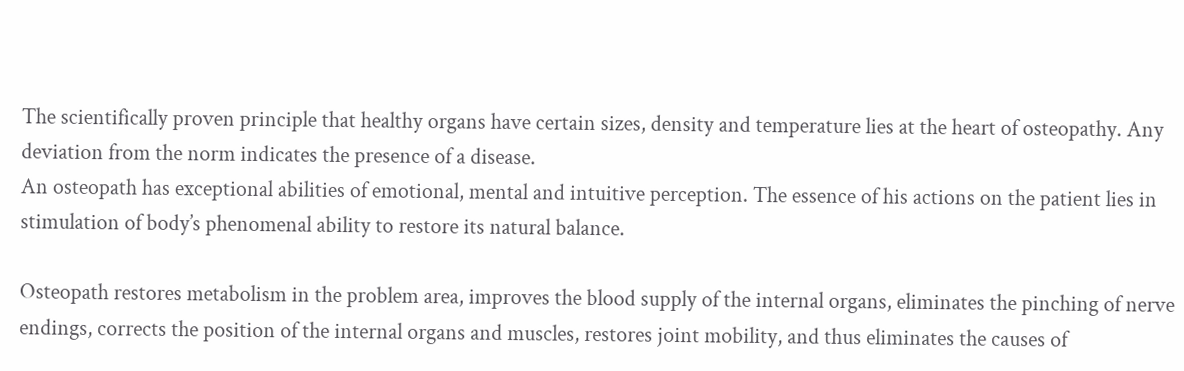The scientifically proven principle that healthy organs have certain sizes, density and temperature lies at the heart of osteopathy. Any deviation from the norm indicates the presence of a disease.
An osteopath has exceptional abilities of emotional, mental and intuitive perception. The essence of his actions on the patient lies in stimulation of body’s phenomenal ability to restore its natural balance.

Osteopath restores metabolism in the problem area, improves the blood supply of the internal organs, eliminates the pinching of nerve endings, corrects the position of the internal organs and muscles, restores joint mobility, and thus eliminates the causes of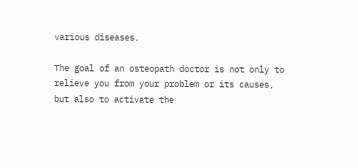various diseases.

The goal of an osteopath doctor is not only to relieve you from your problem or its causes, but also to activate the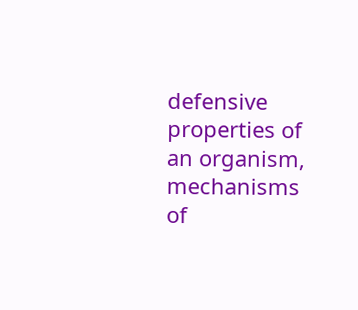defensive properties of an organism, mechanisms of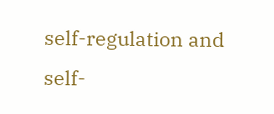self-regulation and self-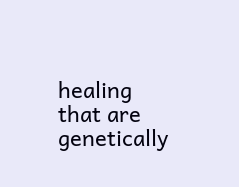healing that are genetically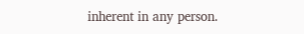inherent in any person.